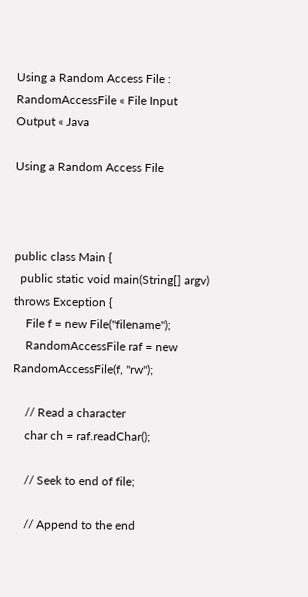Using a Random Access File : RandomAccessFile « File Input Output « Java

Using a Random Access File



public class Main {
  public static void main(String[] argv) throws Exception {
    File f = new File("filename");
    RandomAccessFile raf = new RandomAccessFile(f, "rw");

    // Read a character
    char ch = raf.readChar();

    // Seek to end of file;

    // Append to the end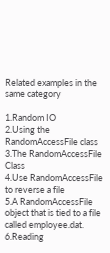Related examples in the same category

1.Random IO
2.Using the RandomAccessFile class
3.The RandomAccessFile Class
4.Use RandomAccessFile to reverse a file
5.A RandomAccessFile object that is tied to a file called employee.dat.
6.Reading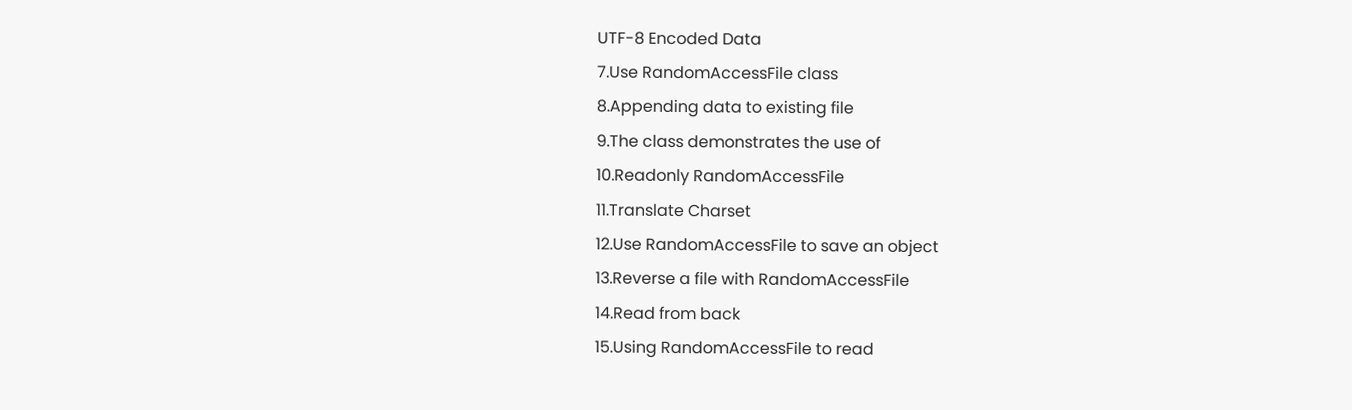UTF-8 Encoded Data
7.Use RandomAccessFile class
8.Appending data to existing file
9.The class demonstrates the use of
10.Readonly RandomAccessFile
11.Translate Charset
12.Use RandomAccessFile to save an object
13.Reverse a file with RandomAccessFile
14.Read from back
15.Using RandomAccessFile to read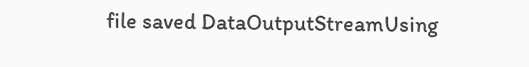file saved DataOutputStreamUsing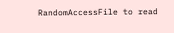RandomAccessFile to read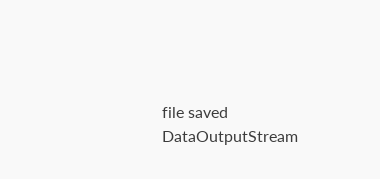file saved DataOutputStream